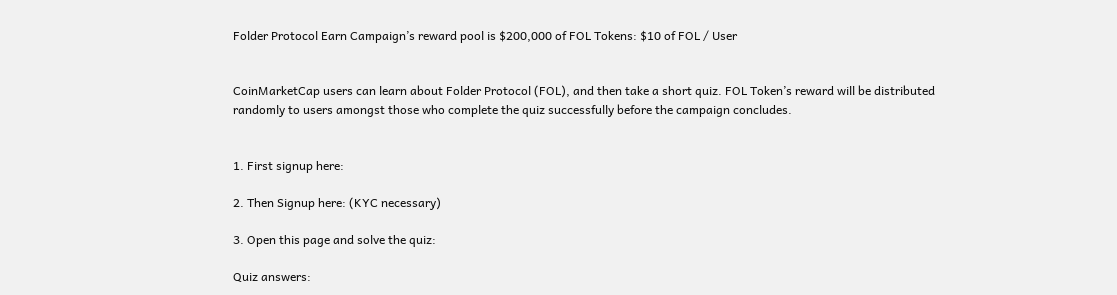Folder Protocol Earn Campaign’s reward pool is $200,000 of FOL Tokens: $10 of FOL / User


CoinMarketCap users can learn about Folder Protocol (FOL), and then take a short quiz. FOL Token’s reward will be distributed randomly to users amongst those who complete the quiz successfully before the campaign concludes.


1. First signup here:

2. Then Signup here: (KYC necessary)

3. Open this page and solve the quiz:

Quiz answers: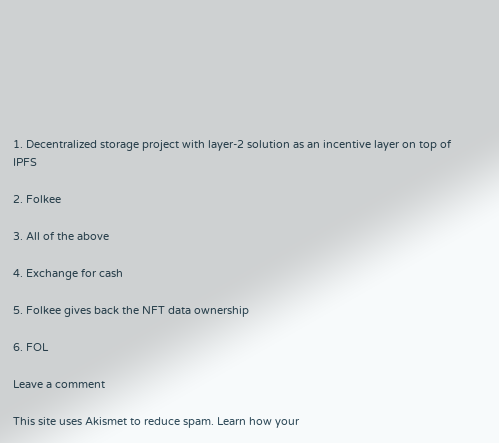1. Decentralized storage project with layer-2 solution as an incentive layer on top of IPFS

2. Folkee

3. All of the above

4. Exchange for cash

5. Folkee gives back the NFT data ownership

6. FOL

Leave a comment

This site uses Akismet to reduce spam. Learn how your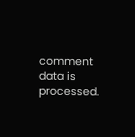comment data is processed.